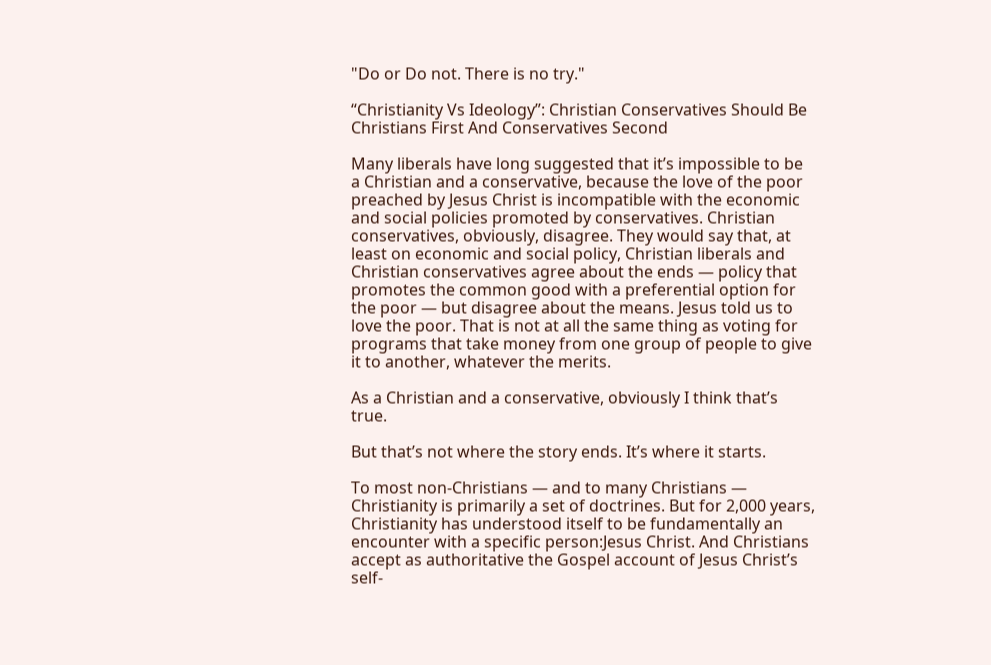"Do or Do not. There is no try."

“Christianity Vs Ideology”: Christian Conservatives Should Be Christians First And Conservatives Second

Many liberals have long suggested that it’s impossible to be a Christian and a conservative, because the love of the poor preached by Jesus Christ is incompatible with the economic and social policies promoted by conservatives. Christian conservatives, obviously, disagree. They would say that, at least on economic and social policy, Christian liberals and Christian conservatives agree about the ends — policy that promotes the common good with a preferential option for the poor — but disagree about the means. Jesus told us to love the poor. That is not at all the same thing as voting for programs that take money from one group of people to give it to another, whatever the merits.

As a Christian and a conservative, obviously I think that’s true.

But that’s not where the story ends. It’s where it starts.

To most non-Christians — and to many Christians — Christianity is primarily a set of doctrines. But for 2,000 years, Christianity has understood itself to be fundamentally an encounter with a specific person:Jesus Christ. And Christians accept as authoritative the Gospel account of Jesus Christ’s self-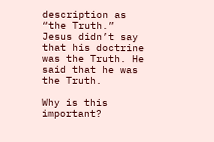description as “the Truth.” Jesus didn’t say that his doctrine was the Truth. He said that he was the Truth.

Why is this important?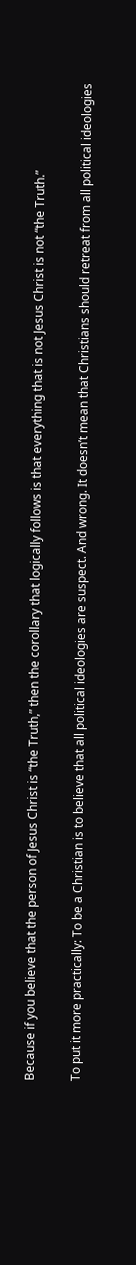Because if you believe that the person of Jesus Christ is “the Truth,” then the corollary that logically follows is that everything that is not Jesus Christ is not “the Truth.”

To put it more practically: To be a Christian is to believe that all political ideologies are suspect. And wrong. It doesn’t mean that Christians should retreat from all political ideologies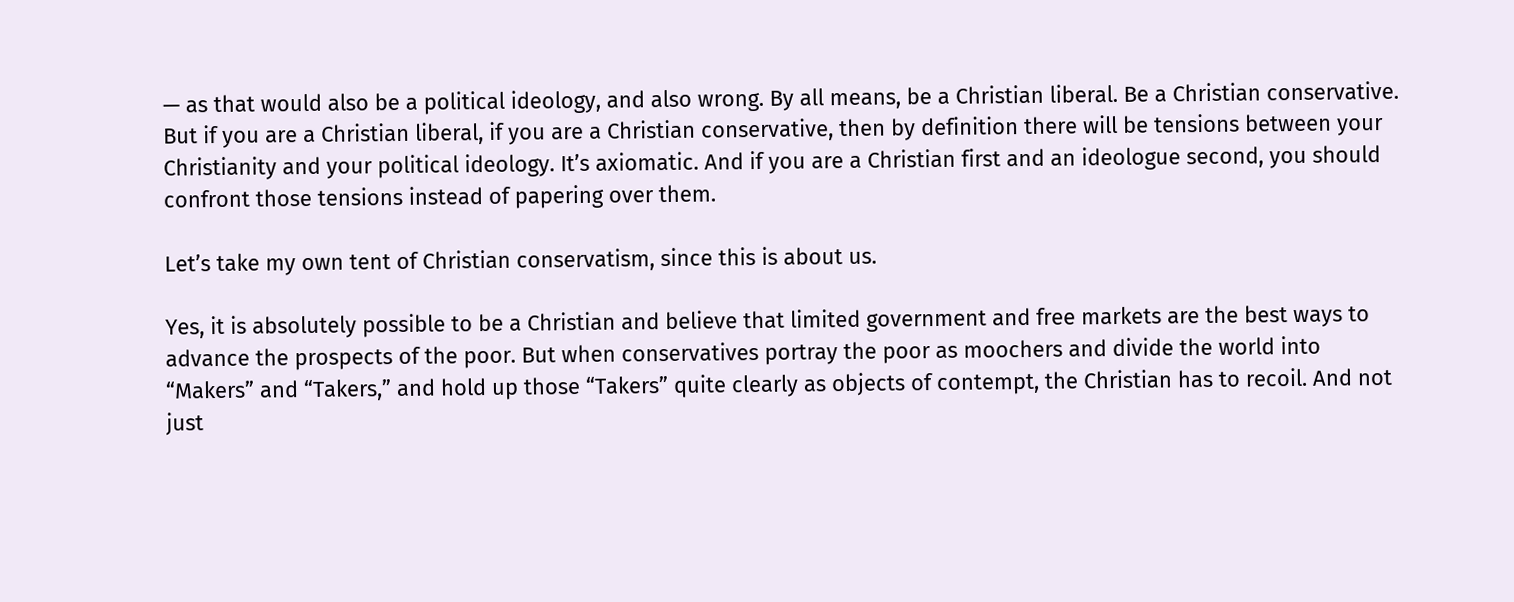— as that would also be a political ideology, and also wrong. By all means, be a Christian liberal. Be a Christian conservative. But if you are a Christian liberal, if you are a Christian conservative, then by definition there will be tensions between your Christianity and your political ideology. It’s axiomatic. And if you are a Christian first and an ideologue second, you should confront those tensions instead of papering over them.

Let’s take my own tent of Christian conservatism, since this is about us.

Yes, it is absolutely possible to be a Christian and believe that limited government and free markets are the best ways to advance the prospects of the poor. But when conservatives portray the poor as moochers and divide the world into “Makers” and “Takers,” and hold up those “Takers” quite clearly as objects of contempt, the Christian has to recoil. And not just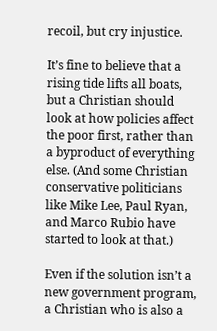recoil, but cry injustice.

It’s fine to believe that a rising tide lifts all boats, but a Christian should look at how policies affect the poor first, rather than a byproduct of everything else. (And some Christian conservative politicians like Mike Lee, Paul Ryan, and Marco Rubio have started to look at that.)

Even if the solution isn’t a new government program, a Christian who is also a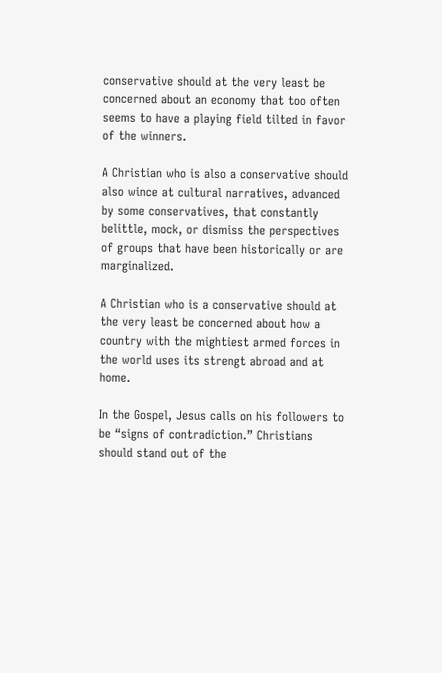conservative should at the very least be concerned about an economy that too often seems to have a playing field tilted in favor of the winners.

A Christian who is also a conservative should also wince at cultural narratives, advanced by some conservatives, that constantly belittle, mock, or dismiss the perspectives of groups that have been historically or are marginalized.

A Christian who is a conservative should at the very least be concerned about how a country with the mightiest armed forces in the world uses its strengt abroad and at home.

In the Gospel, Jesus calls on his followers to be “signs of contradiction.” Christians should stand out of the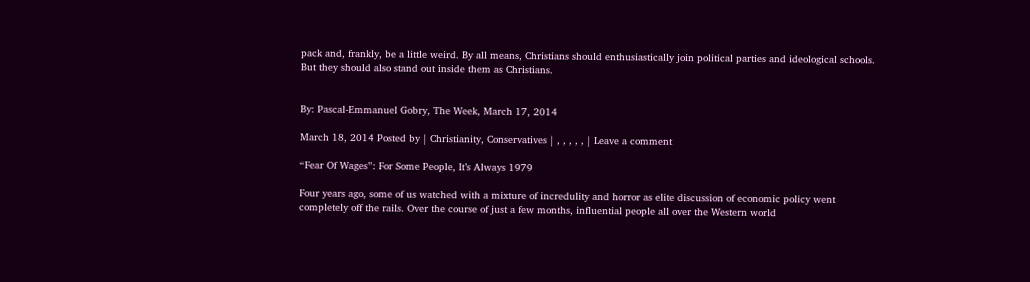pack and, frankly, be a little weird. By all means, Christians should enthusiastically join political parties and ideological schools. But they should also stand out inside them as Christians.


By: Pascal-Emmanuel Gobry, The Week, March 17, 2014

March 18, 2014 Posted by | Christianity, Conservatives | , , , , , | Leave a comment

“Fear Of Wages”: For Some People, It’s Always 1979

Four years ago, some of us watched with a mixture of incredulity and horror as elite discussion of economic policy went completely off the rails. Over the course of just a few months, influential people all over the Western world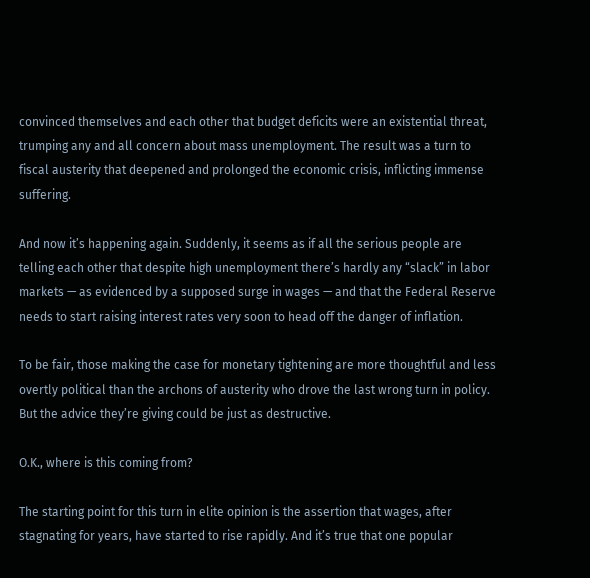convinced themselves and each other that budget deficits were an existential threat, trumping any and all concern about mass unemployment. The result was a turn to fiscal austerity that deepened and prolonged the economic crisis, inflicting immense suffering.

And now it’s happening again. Suddenly, it seems as if all the serious people are telling each other that despite high unemployment there’s hardly any “slack” in labor markets — as evidenced by a supposed surge in wages — and that the Federal Reserve needs to start raising interest rates very soon to head off the danger of inflation.

To be fair, those making the case for monetary tightening are more thoughtful and less overtly political than the archons of austerity who drove the last wrong turn in policy. But the advice they’re giving could be just as destructive.

O.K., where is this coming from?

The starting point for this turn in elite opinion is the assertion that wages, after stagnating for years, have started to rise rapidly. And it’s true that one popular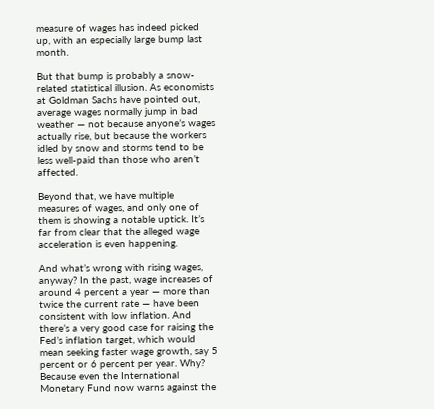measure of wages has indeed picked up, with an especially large bump last month.

But that bump is probably a snow-related statistical illusion. As economists at Goldman Sachs have pointed out, average wages normally jump in bad weather — not because anyone’s wages actually rise, but because the workers idled by snow and storms tend to be less well-paid than those who aren’t affected.

Beyond that, we have multiple measures of wages, and only one of them is showing a notable uptick. It’s far from clear that the alleged wage acceleration is even happening.

And what’s wrong with rising wages, anyway? In the past, wage increases of around 4 percent a year — more than twice the current rate — have been consistent with low inflation. And there’s a very good case for raising the Fed’s inflation target, which would mean seeking faster wage growth, say 5 percent or 6 percent per year. Why? Because even the International Monetary Fund now warns against the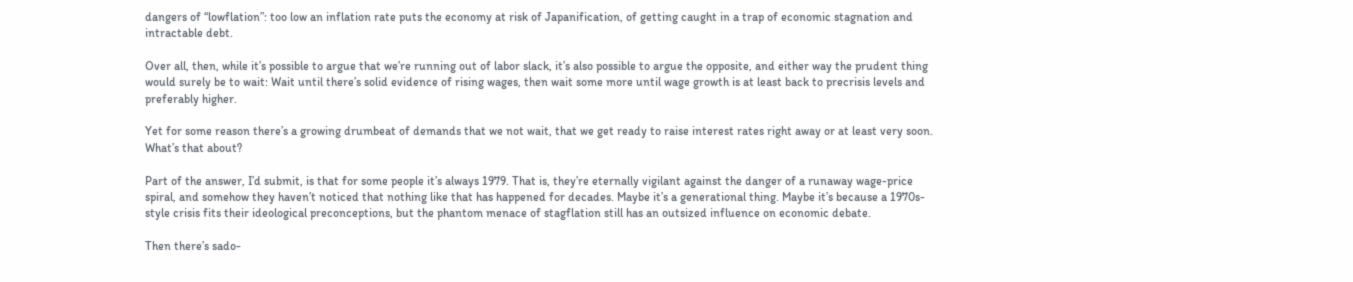dangers of “lowflation”: too low an inflation rate puts the economy at risk of Japanification, of getting caught in a trap of economic stagnation and intractable debt.

Over all, then, while it’s possible to argue that we’re running out of labor slack, it’s also possible to argue the opposite, and either way the prudent thing would surely be to wait: Wait until there’s solid evidence of rising wages, then wait some more until wage growth is at least back to precrisis levels and preferably higher.

Yet for some reason there’s a growing drumbeat of demands that we not wait, that we get ready to raise interest rates right away or at least very soon. What’s that about?

Part of the answer, I’d submit, is that for some people it’s always 1979. That is, they’re eternally vigilant against the danger of a runaway wage-price spiral, and somehow they haven’t noticed that nothing like that has happened for decades. Maybe it’s a generational thing. Maybe it’s because a 1970s-style crisis fits their ideological preconceptions, but the phantom menace of stagflation still has an outsized influence on economic debate.

Then there’s sado-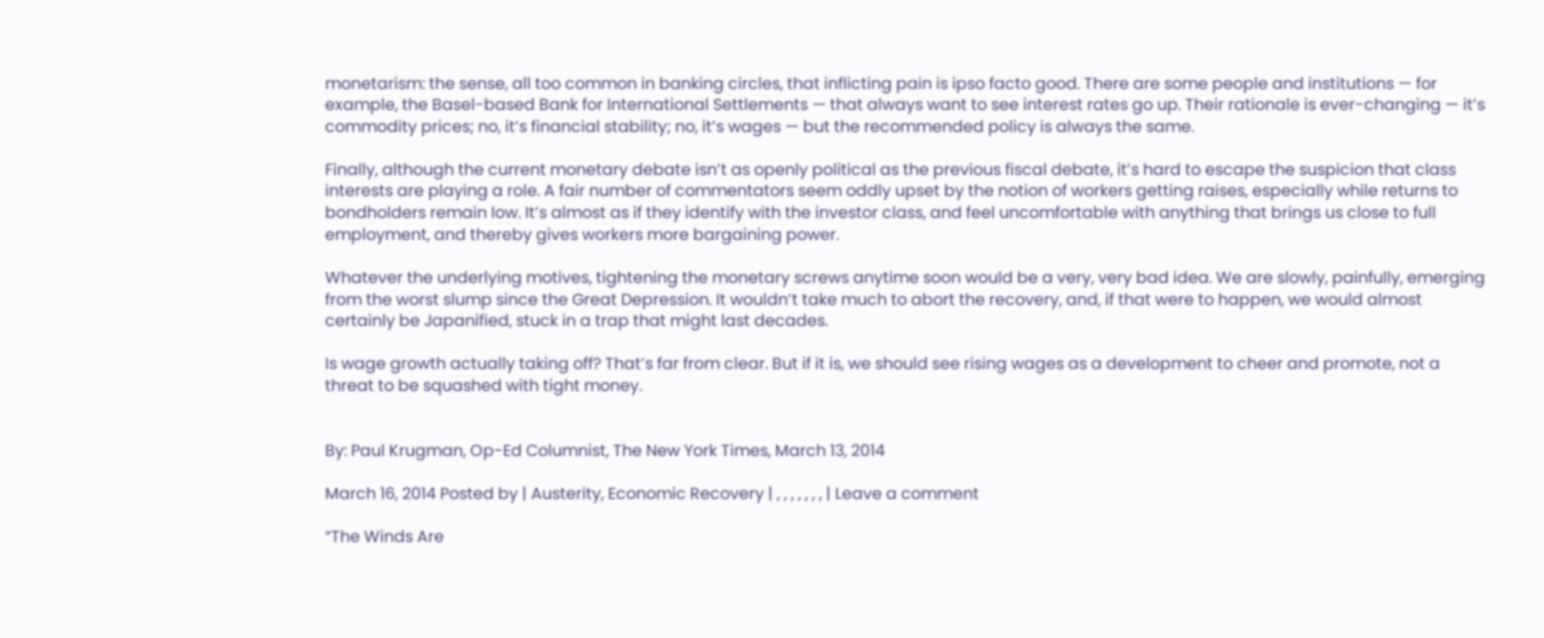monetarism: the sense, all too common in banking circles, that inflicting pain is ipso facto good. There are some people and institutions — for example, the Basel-based Bank for International Settlements — that always want to see interest rates go up. Their rationale is ever-changing — it’s commodity prices; no, it’s financial stability; no, it’s wages — but the recommended policy is always the same.

Finally, although the current monetary debate isn’t as openly political as the previous fiscal debate, it’s hard to escape the suspicion that class interests are playing a role. A fair number of commentators seem oddly upset by the notion of workers getting raises, especially while returns to bondholders remain low. It’s almost as if they identify with the investor class, and feel uncomfortable with anything that brings us close to full employment, and thereby gives workers more bargaining power.

Whatever the underlying motives, tightening the monetary screws anytime soon would be a very, very bad idea. We are slowly, painfully, emerging from the worst slump since the Great Depression. It wouldn’t take much to abort the recovery, and, if that were to happen, we would almost certainly be Japanified, stuck in a trap that might last decades.

Is wage growth actually taking off? That’s far from clear. But if it is, we should see rising wages as a development to cheer and promote, not a threat to be squashed with tight money.


By: Paul Krugman, Op-Ed Columnist, The New York Times, March 13, 2014

March 16, 2014 Posted by | Austerity, Economic Recovery | , , , , , , , | Leave a comment

“The Winds Are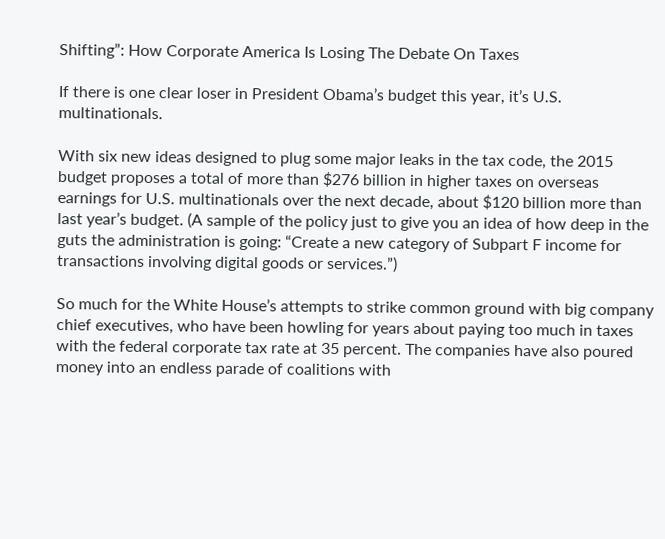Shifting”: How Corporate America Is Losing The Debate On Taxes

If there is one clear loser in President Obama’s budget this year, it’s U.S. multinationals.

With six new ideas designed to plug some major leaks in the tax code, the 2015 budget proposes a total of more than $276 billion in higher taxes on overseas earnings for U.S. multinationals over the next decade, about $120 billion more than last year’s budget. (A sample of the policy just to give you an idea of how deep in the guts the administration is going: “Create a new category of Subpart F income for transactions involving digital goods or services.”)

So much for the White House’s attempts to strike common ground with big company chief executives, who have been howling for years about paying too much in taxes with the federal corporate tax rate at 35 percent. The companies have also poured money into an endless parade of coalitions with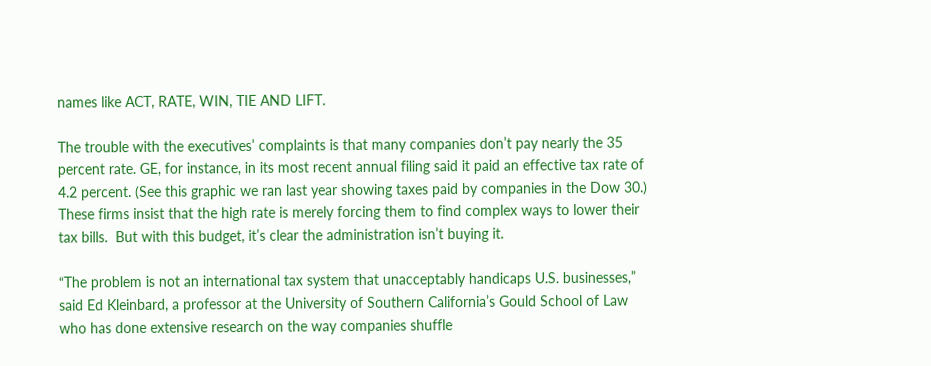names like ACT, RATE, WIN, TIE AND LIFT.

The trouble with the executives’ complaints is that many companies don’t pay nearly the 35 percent rate. GE, for instance, in its most recent annual filing said it paid an effective tax rate of 4.2 percent. (See this graphic we ran last year showing taxes paid by companies in the Dow 30.) These firms insist that the high rate is merely forcing them to find complex ways to lower their tax bills.  But with this budget, it’s clear the administration isn’t buying it.

“The problem is not an international tax system that unacceptably handicaps U.S. businesses,” said Ed Kleinbard, a professor at the University of Southern California’s Gould School of Law who has done extensive research on the way companies shuffle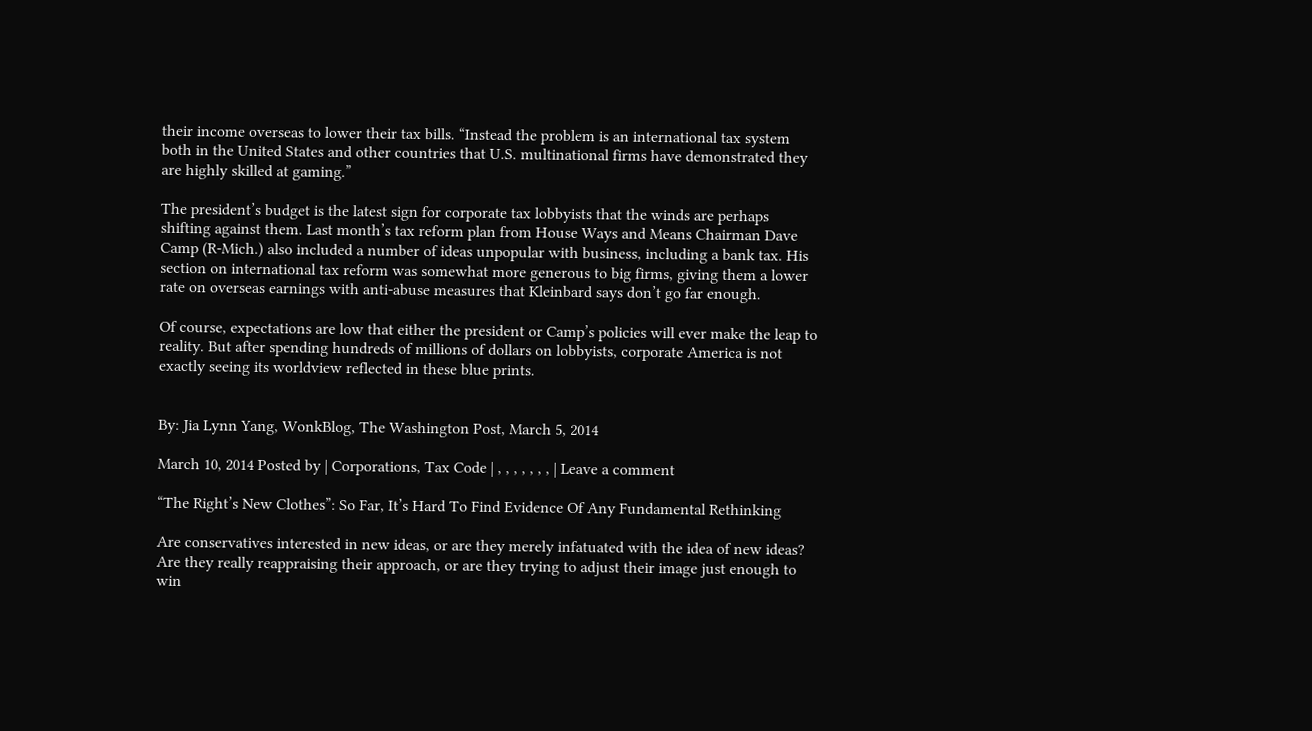their income overseas to lower their tax bills. “Instead the problem is an international tax system both in the United States and other countries that U.S. multinational firms have demonstrated they are highly skilled at gaming.”

The president’s budget is the latest sign for corporate tax lobbyists that the winds are perhaps shifting against them. Last month’s tax reform plan from House Ways and Means Chairman Dave Camp (R-Mich.) also included a number of ideas unpopular with business, including a bank tax. His section on international tax reform was somewhat more generous to big firms, giving them a lower rate on overseas earnings with anti-abuse measures that Kleinbard says don’t go far enough.

Of course, expectations are low that either the president or Camp’s policies will ever make the leap to reality. But after spending hundreds of millions of dollars on lobbyists, corporate America is not exactly seeing its worldview reflected in these blue prints.


By: Jia Lynn Yang, WonkBlog, The Washington Post, March 5, 2014

March 10, 2014 Posted by | Corporations, Tax Code | , , , , , , , | Leave a comment

“The Right’s New Clothes”: So Far, It’s Hard To Find Evidence Of Any Fundamental Rethinking

Are conservatives interested in new ideas, or are they merely infatuated with the idea of new ideas? Are they really reappraising their approach, or are they trying to adjust their image just enough to win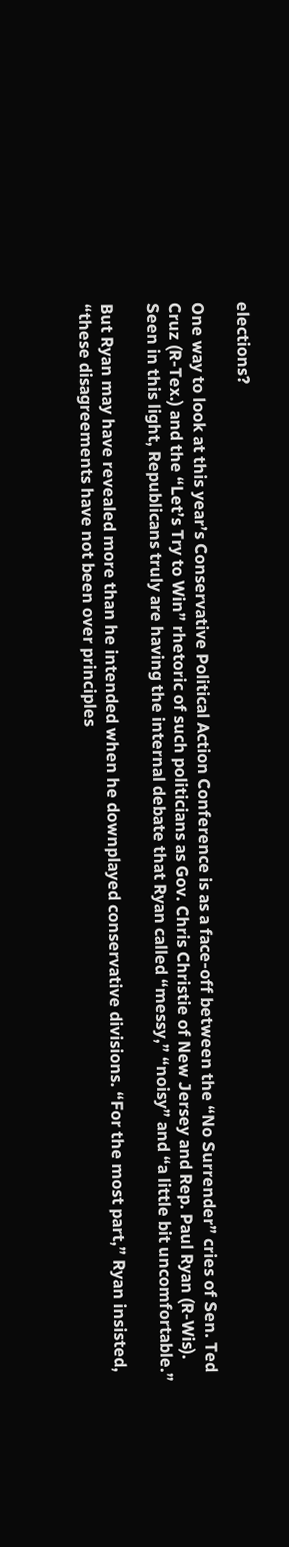elections?

One way to look at this year’s Conservative Political Action Conference is as a face-off between the “No Surrender” cries of Sen. Ted Cruz (R-Tex.) and the “Let’s Try to Win” rhetoric of such politicians as Gov. Chris Christie of New Jersey and Rep. Paul Ryan (R-Wis). Seen in this light, Republicans truly are having the internal debate that Ryan called “messy,” “noisy” and “a little bit uncomfortable.”

But Ryan may have revealed more than he intended when he downplayed conservative divisions. “For the most part,” Ryan insisted, “these disagreements have not been over principles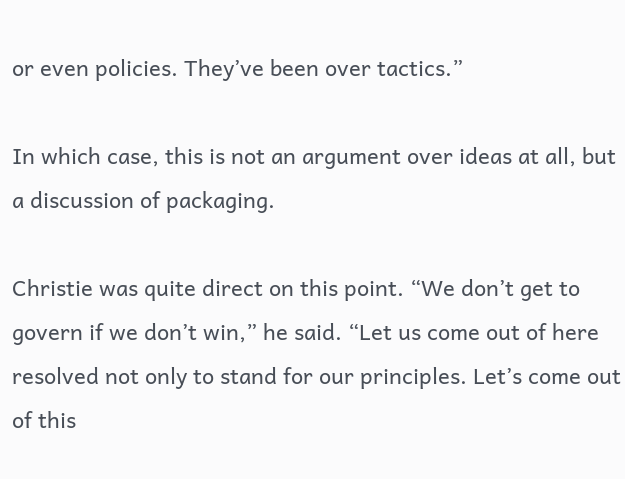or even policies. They’ve been over tactics.”

In which case, this is not an argument over ideas at all, but a discussion of packaging.

Christie was quite direct on this point. “We don’t get to govern if we don’t win,” he said. “Let us come out of here resolved not only to stand for our principles. Let’s come out of this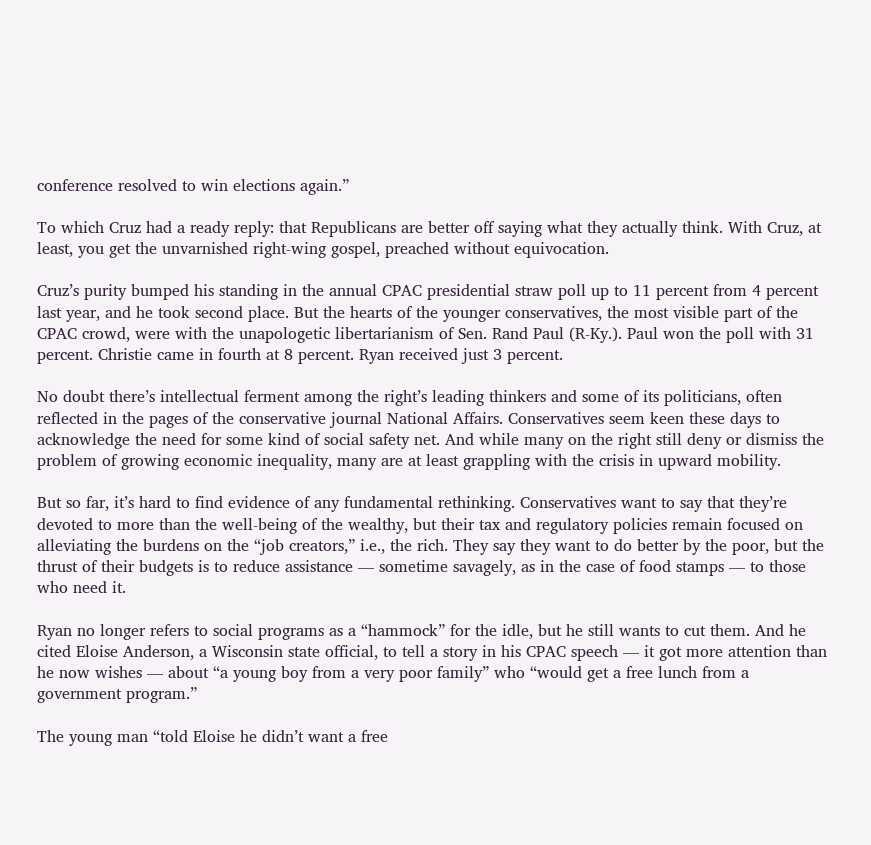conference resolved to win elections again.”

To which Cruz had a ready reply: that Republicans are better off saying what they actually think. With Cruz, at least, you get the unvarnished right-wing gospel, preached without equivocation.

Cruz’s purity bumped his standing in the annual CPAC presidential straw poll up to 11 percent from 4 percent last year, and he took second place. But the hearts of the younger conservatives, the most visible part of the CPAC crowd, were with the unapologetic libertarianism of Sen. Rand Paul (R-Ky.). Paul won the poll with 31 percent. Christie came in fourth at 8 percent. Ryan received just 3 percent.

No doubt there’s intellectual ferment among the right’s leading thinkers and some of its politicians, often reflected in the pages of the conservative journal National Affairs. Conservatives seem keen these days to acknowledge the need for some kind of social safety net. And while many on the right still deny or dismiss the problem of growing economic inequality, many are at least grappling with the crisis in upward mobility.

But so far, it’s hard to find evidence of any fundamental rethinking. Conservatives want to say that they’re devoted to more than the well-being of the wealthy, but their tax and regulatory policies remain focused on alleviating the burdens on the “job creators,” i.e., the rich. They say they want to do better by the poor, but the thrust of their budgets is to reduce assistance — sometime savagely, as in the case of food stamps — to those who need it.

Ryan no longer refers to social programs as a “hammock” for the idle, but he still wants to cut them. And he cited Eloise Anderson, a Wisconsin state official, to tell a story in his CPAC speech — it got more attention than he now wishes — about “a young boy from a very poor family” who “would get a free lunch from a government program.”

The young man “told Eloise he didn’t want a free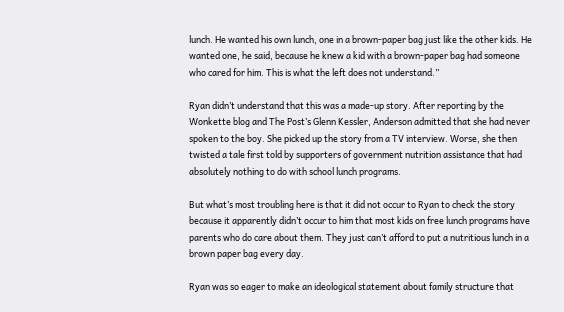lunch. He wanted his own lunch, one in a brown-paper bag just like the other kids. He wanted one, he said, because he knew a kid with a brown-paper bag had someone who cared for him. This is what the left does not understand.”

Ryan didn’t understand that this was a made-up story. After reporting by the Wonkette blog and The Post’s Glenn Kessler, Anderson admitted that she had never spoken to the boy. She picked up the story from a TV interview. Worse, she then twisted a tale first told by supporters of government nutrition assistance that had absolutely nothing to do with school lunch programs.

But what’s most troubling here is that it did not occur to Ryan to check the story because it apparently didn’t occur to him that most kids on free lunch programs have parents who do care about them. They just can’t afford to put a nutritious lunch in a brown paper bag every day.

Ryan was so eager to make an ideological statement about family structure that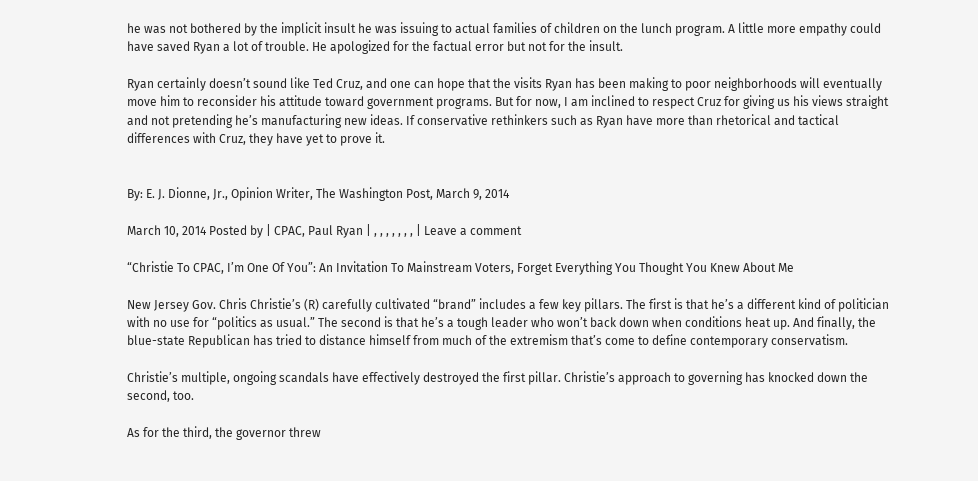he was not bothered by the implicit insult he was issuing to actual families of children on the lunch program. A little more empathy could have saved Ryan a lot of trouble. He apologized for the factual error but not for the insult.

Ryan certainly doesn’t sound like Ted Cruz, and one can hope that the visits Ryan has been making to poor neighborhoods will eventually move him to reconsider his attitude toward government programs. But for now, I am inclined to respect Cruz for giving us his views straight and not pretending he’s manufacturing new ideas. If conservative rethinkers such as Ryan have more than rhetorical and tactical differences with Cruz, they have yet to prove it.


By: E. J. Dionne, Jr., Opinion Writer, The Washington Post, March 9, 2014

March 10, 2014 Posted by | CPAC, Paul Ryan | , , , , , , , | Leave a comment

“Christie To CPAC, I’m One Of You”: An Invitation To Mainstream Voters, Forget Everything You Thought You Knew About Me

New Jersey Gov. Chris Christie’s (R) carefully cultivated “brand” includes a few key pillars. The first is that he’s a different kind of politician with no use for “politics as usual.” The second is that he’s a tough leader who won’t back down when conditions heat up. And finally, the blue-state Republican has tried to distance himself from much of the extremism that’s come to define contemporary conservatism.

Christie’s multiple, ongoing scandals have effectively destroyed the first pillar. Christie’s approach to governing has knocked down the second, too.

As for the third, the governor threw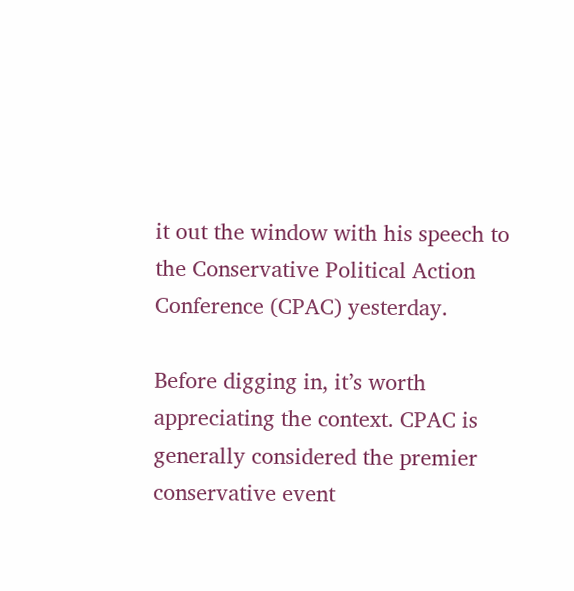it out the window with his speech to the Conservative Political Action Conference (CPAC) yesterday.

Before digging in, it’s worth appreciating the context. CPAC is generally considered the premier conservative event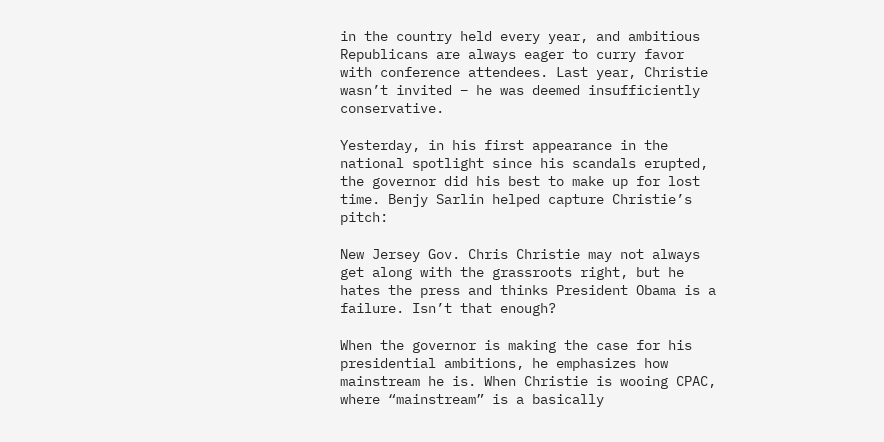in the country held every year, and ambitious Republicans are always eager to curry favor with conference attendees. Last year, Christie wasn’t invited – he was deemed insufficiently conservative.

Yesterday, in his first appearance in the national spotlight since his scandals erupted, the governor did his best to make up for lost time. Benjy Sarlin helped capture Christie’s pitch:

New Jersey Gov. Chris Christie may not always get along with the grassroots right, but he hates the press and thinks President Obama is a failure. Isn’t that enough?

When the governor is making the case for his presidential ambitions, he emphasizes how mainstream he is. When Christie is wooing CPAC, where “mainstream” is a basically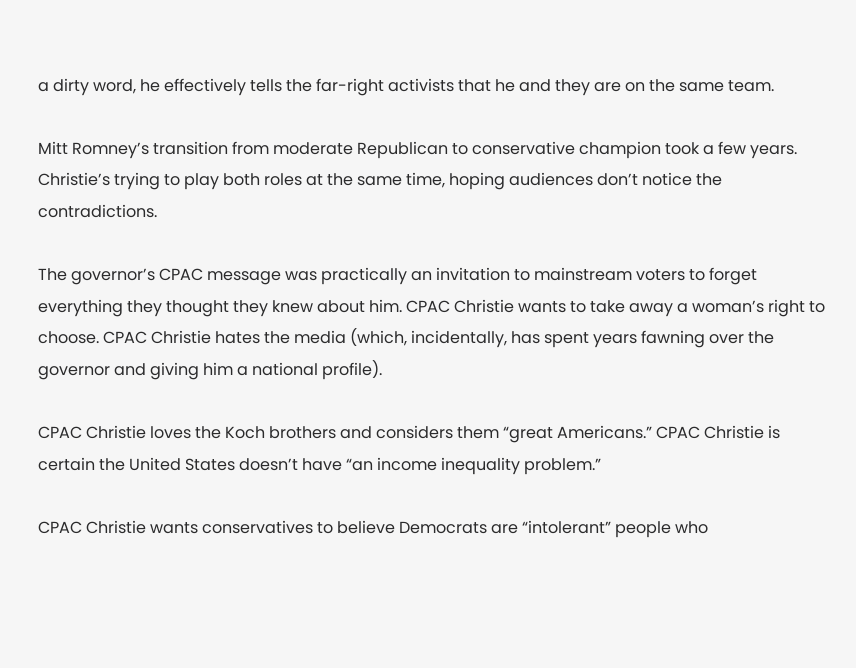a dirty word, he effectively tells the far-right activists that he and they are on the same team.

Mitt Romney’s transition from moderate Republican to conservative champion took a few years. Christie’s trying to play both roles at the same time, hoping audiences don’t notice the contradictions.

The governor’s CPAC message was practically an invitation to mainstream voters to forget everything they thought they knew about him. CPAC Christie wants to take away a woman’s right to choose. CPAC Christie hates the media (which, incidentally, has spent years fawning over the governor and giving him a national profile).

CPAC Christie loves the Koch brothers and considers them “great Americans.” CPAC Christie is certain the United States doesn’t have “an income inequality problem.”

CPAC Christie wants conservatives to believe Democrats are “intolerant” people who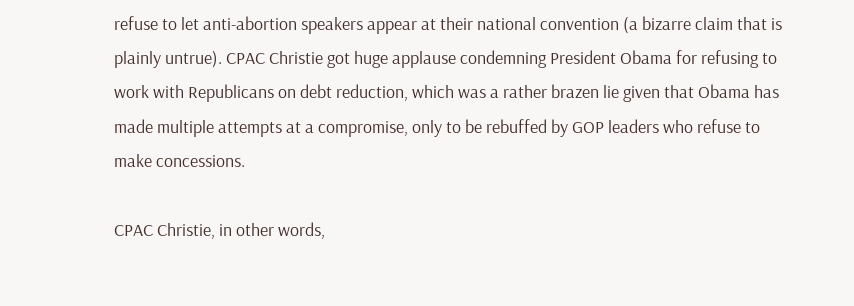refuse to let anti-abortion speakers appear at their national convention (a bizarre claim that is plainly untrue). CPAC Christie got huge applause condemning President Obama for refusing to work with Republicans on debt reduction, which was a rather brazen lie given that Obama has made multiple attempts at a compromise, only to be rebuffed by GOP leaders who refuse to make concessions.

CPAC Christie, in other words,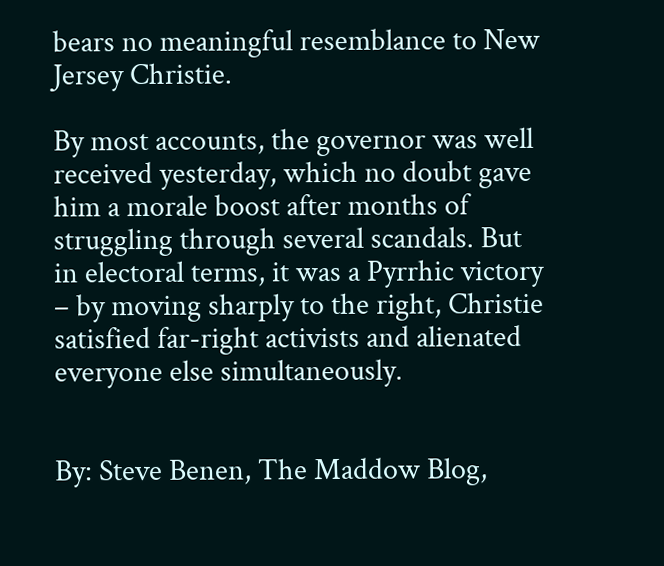bears no meaningful resemblance to New Jersey Christie.

By most accounts, the governor was well received yesterday, which no doubt gave him a morale boost after months of struggling through several scandals. But in electoral terms, it was a Pyrrhic victory – by moving sharply to the right, Christie satisfied far-right activists and alienated everyone else simultaneously.


By: Steve Benen, The Maddow Blog,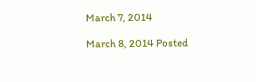March 7, 2014

March 8, 2014 Posted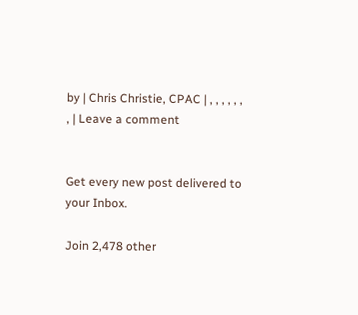by | Chris Christie, CPAC | , , , , , , , | Leave a comment


Get every new post delivered to your Inbox.

Join 2,478 other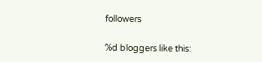followers

%d bloggers like this: